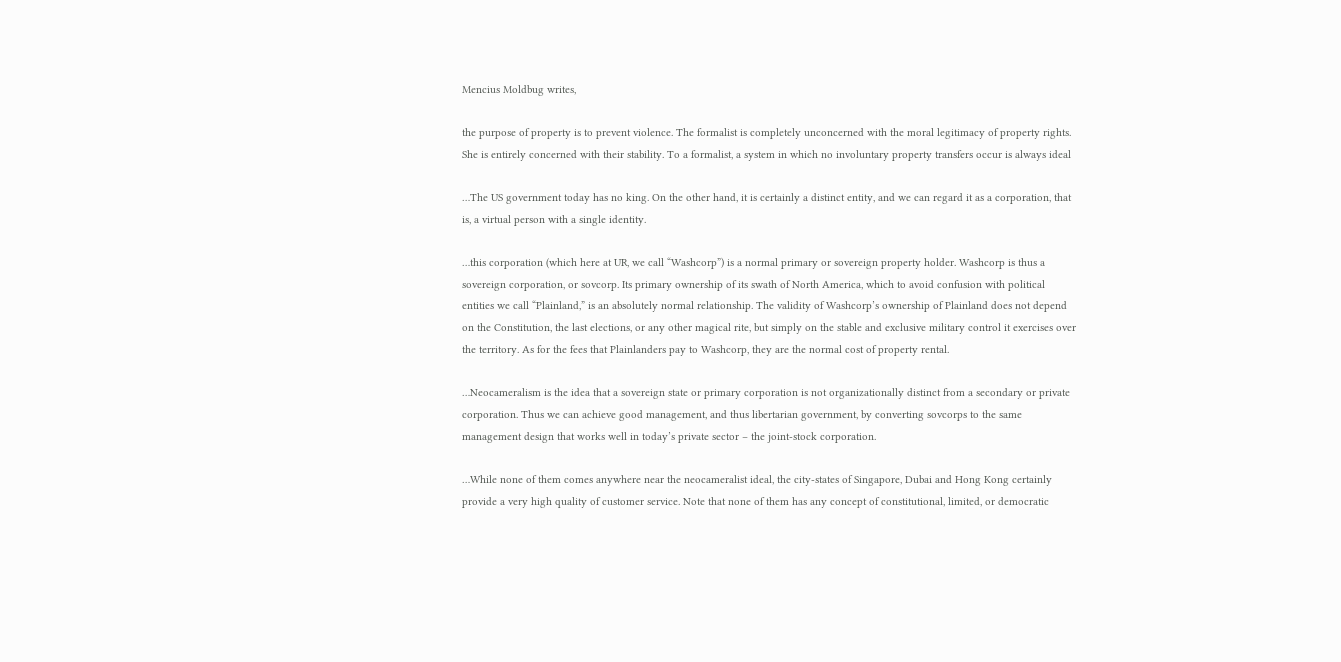Mencius Moldbug writes,

the purpose of property is to prevent violence. The formalist is completely unconcerned with the moral legitimacy of property rights. She is entirely concerned with their stability. To a formalist, a system in which no involuntary property transfers occur is always ideal

…The US government today has no king. On the other hand, it is certainly a distinct entity, and we can regard it as a corporation, that is, a virtual person with a single identity.

…this corporation (which here at UR, we call “Washcorp”) is a normal primary or sovereign property holder. Washcorp is thus a sovereign corporation, or sovcorp. Its primary ownership of its swath of North America, which to avoid confusion with political entities we call “Plainland,” is an absolutely normal relationship. The validity of Washcorp’s ownership of Plainland does not depend on the Constitution, the last elections, or any other magical rite, but simply on the stable and exclusive military control it exercises over the territory. As for the fees that Plainlanders pay to Washcorp, they are the normal cost of property rental.

…Neocameralism is the idea that a sovereign state or primary corporation is not organizationally distinct from a secondary or private corporation. Thus we can achieve good management, and thus libertarian government, by converting sovcorps to the same management design that works well in today’s private sector – the joint-stock corporation.

…While none of them comes anywhere near the neocameralist ideal, the city-states of Singapore, Dubai and Hong Kong certainly provide a very high quality of customer service. Note that none of them has any concept of constitutional, limited, or democratic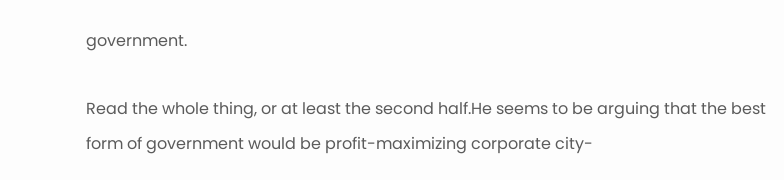government.

Read the whole thing, or at least the second half.He seems to be arguing that the best form of government would be profit-maximizing corporate city-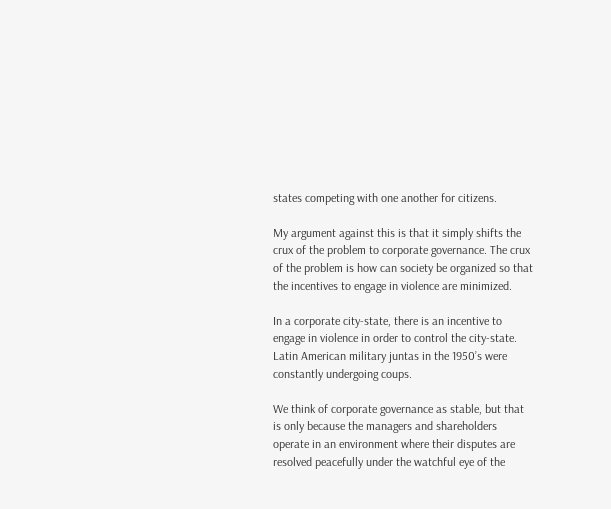states competing with one another for citizens.

My argument against this is that it simply shifts the crux of the problem to corporate governance. The crux of the problem is how can society be organized so that the incentives to engage in violence are minimized.

In a corporate city-state, there is an incentive to engage in violence in order to control the city-state. Latin American military juntas in the 1950’s were constantly undergoing coups.

We think of corporate governance as stable, but that is only because the managers and shareholders operate in an environment where their disputes are resolved peacefully under the watchful eye of the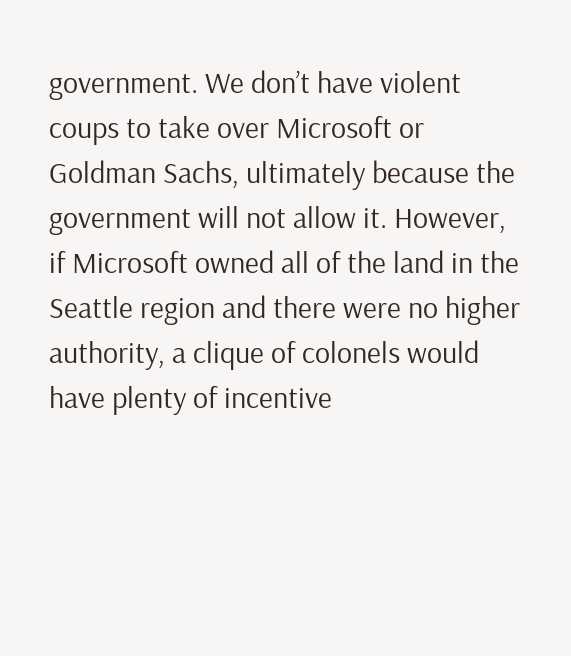government. We don’t have violent coups to take over Microsoft or Goldman Sachs, ultimately because the government will not allow it. However, if Microsoft owned all of the land in the Seattle region and there were no higher authority, a clique of colonels would have plenty of incentive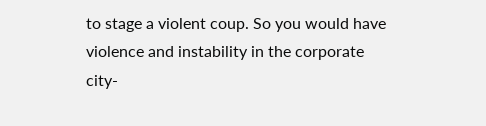to stage a violent coup. So you would have violence and instability in the corporate city-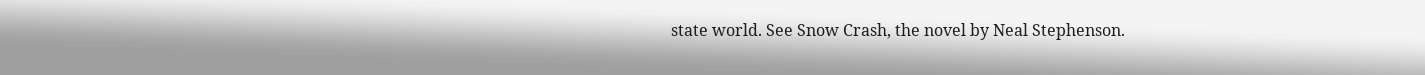state world. See Snow Crash, the novel by Neal Stephenson.